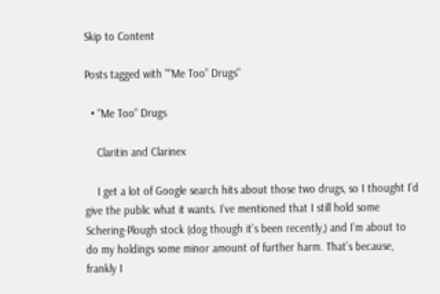Skip to Content

Posts tagged with "“Me Too” Drugs"

  • "Me Too" Drugs

    Claritin and Clarinex

    I get a lot of Google search hits about those two drugs, so I thought I’d give the public what it wants. I’ve mentioned that I still hold some Schering-Plough stock (dog though it’s been recently,) and I’m about to do my holdings some minor amount of further harm. That’s because, frankly I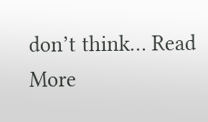don’t think… Read More